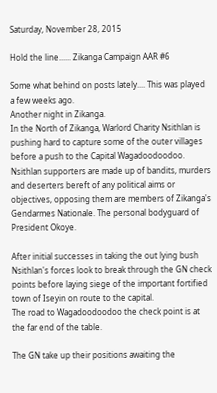Saturday, November 28, 2015

Hold the line...... Zikanga Campaign AAR #6

Some what behind on posts lately.... This was played a few weeks ago.
Another night in Zikanga.
In the North of Zikanga, Warlord Charity Nsithlan is pushing hard to capture some of the outer villages before a push to the Capital Wagadoodoodoo.
Nsithlan supporters are made up of bandits, murders and deserters bereft of any political aims or objectives, opposing them are members of Zikanga's Gendarmes Nationale. The personal bodyguard of President Okoye.

After initial successes in taking the out lying bush Nsithlan's forces look to break through the GN check points before laying siege of the important fortified town of Iseyin on route to the capital.
The road to Wagadoodoodoo the check point is at the far end of the table.

The GN take up their positions awaiting the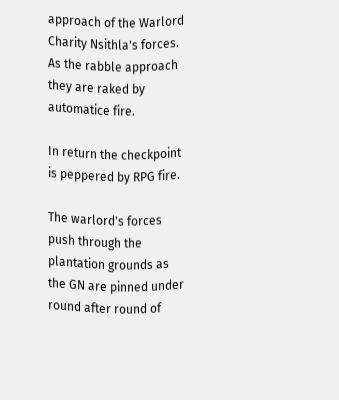approach of the Warlord Charity Nsithla's forces.
As the rabble approach they are raked by automatice fire.

In return the checkpoint is peppered by RPG fire.

The warlord's forces push through the plantation grounds as the GN are pinned under round after round of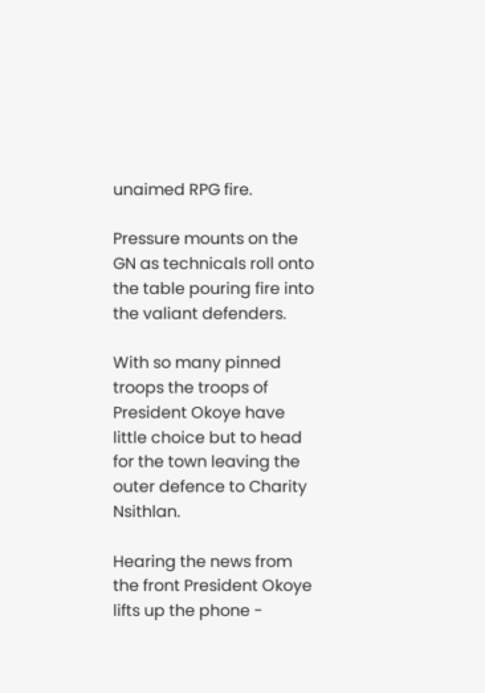unaimed RPG fire.

Pressure mounts on the GN as technicals roll onto the table pouring fire into the valiant defenders.

With so many pinned troops the troops of President Okoye have little choice but to head for the town leaving the outer defence to Charity Nsithlan.

Hearing the news from the front President Okoye lifts up the phone -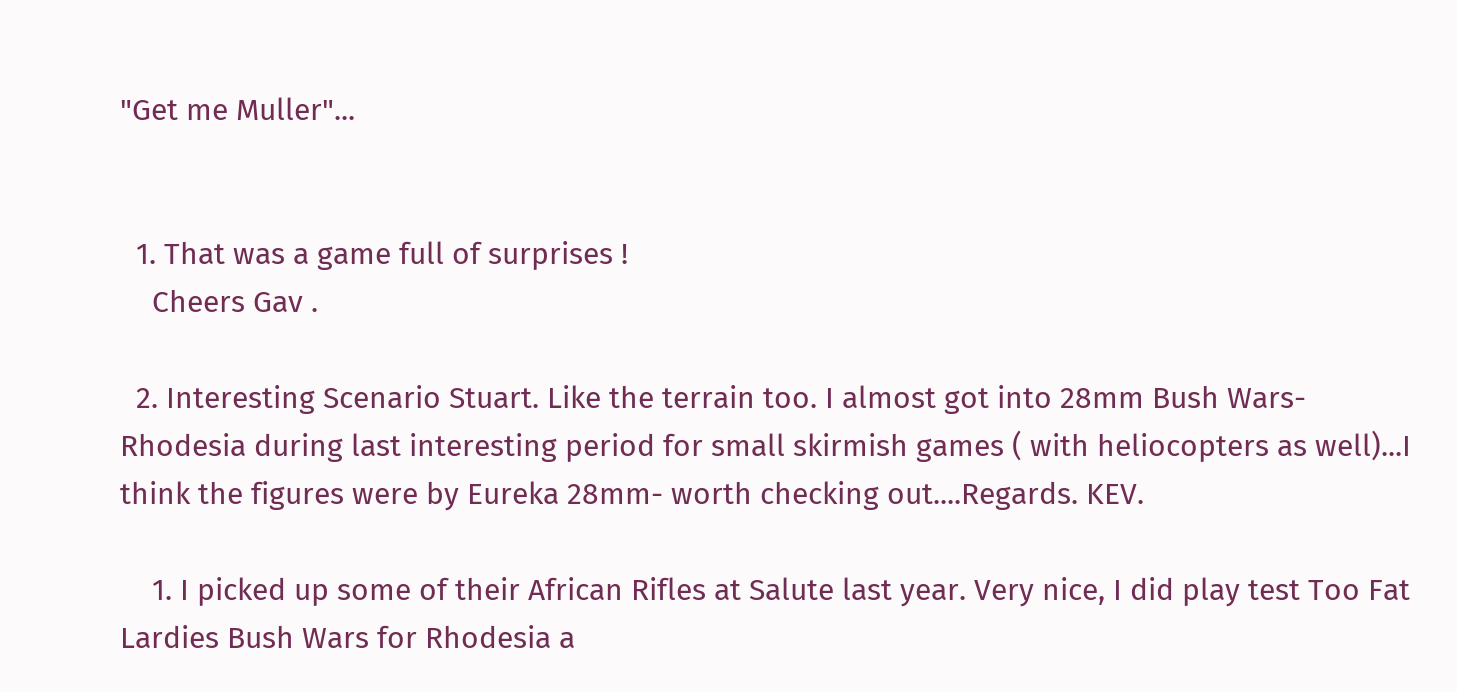"Get me Muller"...


  1. That was a game full of surprises !
    Cheers Gav .

  2. Interesting Scenario Stuart. Like the terrain too. I almost got into 28mm Bush Wars- Rhodesia during last interesting period for small skirmish games ( with heliocopters as well)...I think the figures were by Eureka 28mm- worth checking out....Regards. KEV.

    1. I picked up some of their African Rifles at Salute last year. Very nice, I did play test Too Fat Lardies Bush Wars for Rhodesia a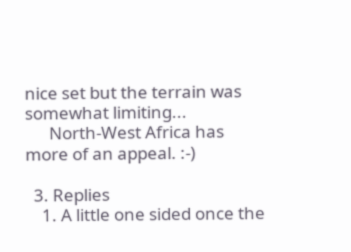nice set but the terrain was somewhat limiting...
      North-West Africa has more of an appeal. :-)

  3. Replies
    1. A little one sided once the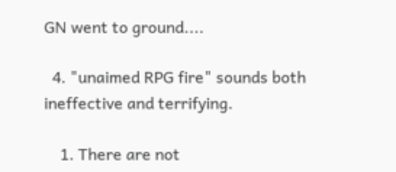GN went to ground....

  4. "unaimed RPG fire" sounds both ineffective and terrifying.

    1. There are not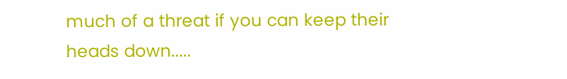much of a threat if you can keep their heads down.....